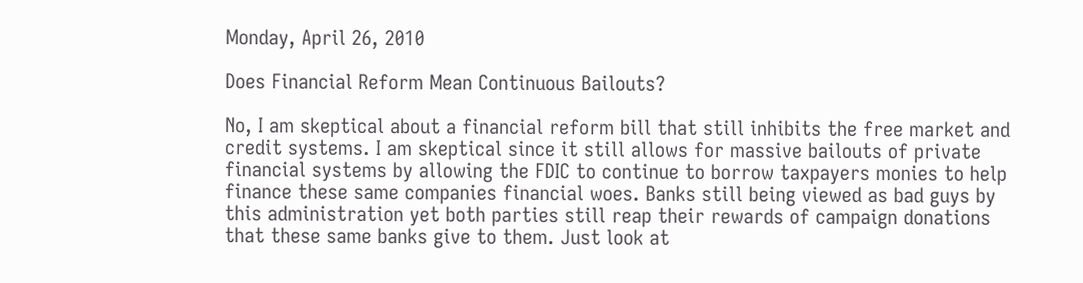Monday, April 26, 2010

Does Financial Reform Mean Continuous Bailouts?

No, I am skeptical about a financial reform bill that still inhibits the free market and credit systems. I am skeptical since it still allows for massive bailouts of private financial systems by allowing the FDIC to continue to borrow taxpayers monies to help finance these same companies financial woes. Banks still being viewed as bad guys by this administration yet both parties still reap their rewards of campaign donations that these same banks give to them. Just look at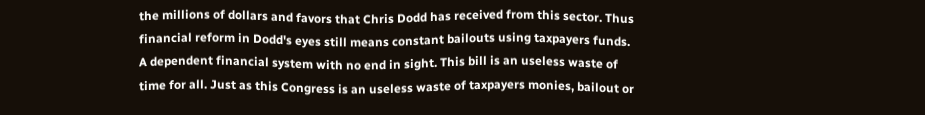the millions of dollars and favors that Chris Dodd has received from this sector. Thus financial reform in Dodd's eyes still means constant bailouts using taxpayers funds. A dependent financial system with no end in sight. This bill is an useless waste of time for all. Just as this Congress is an useless waste of taxpayers monies, bailout or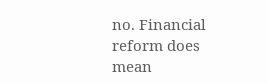no. Financial reform does mean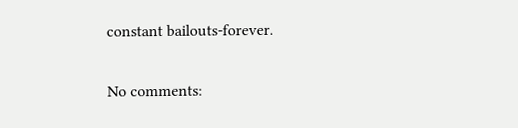constant bailouts-forever.

No comments: